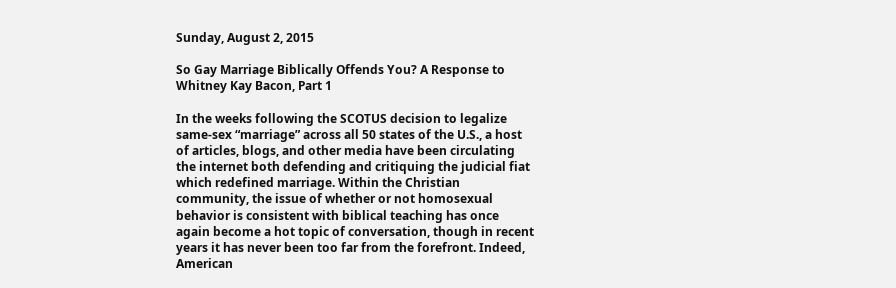Sunday, August 2, 2015

So Gay Marriage Biblically Offends You? A Response to Whitney Kay Bacon, Part 1

In the weeks following the SCOTUS decision to legalize same-sex “marriage” across all 50 states of the U.S., a host of articles, blogs, and other media have been circulating the internet both defending and critiquing the judicial fiat which redefined marriage. Within the Christian community, the issue of whether or not homosexual behavior is consistent with biblical teaching has once again become a hot topic of conversation, though in recent years it has never been too far from the forefront. Indeed, American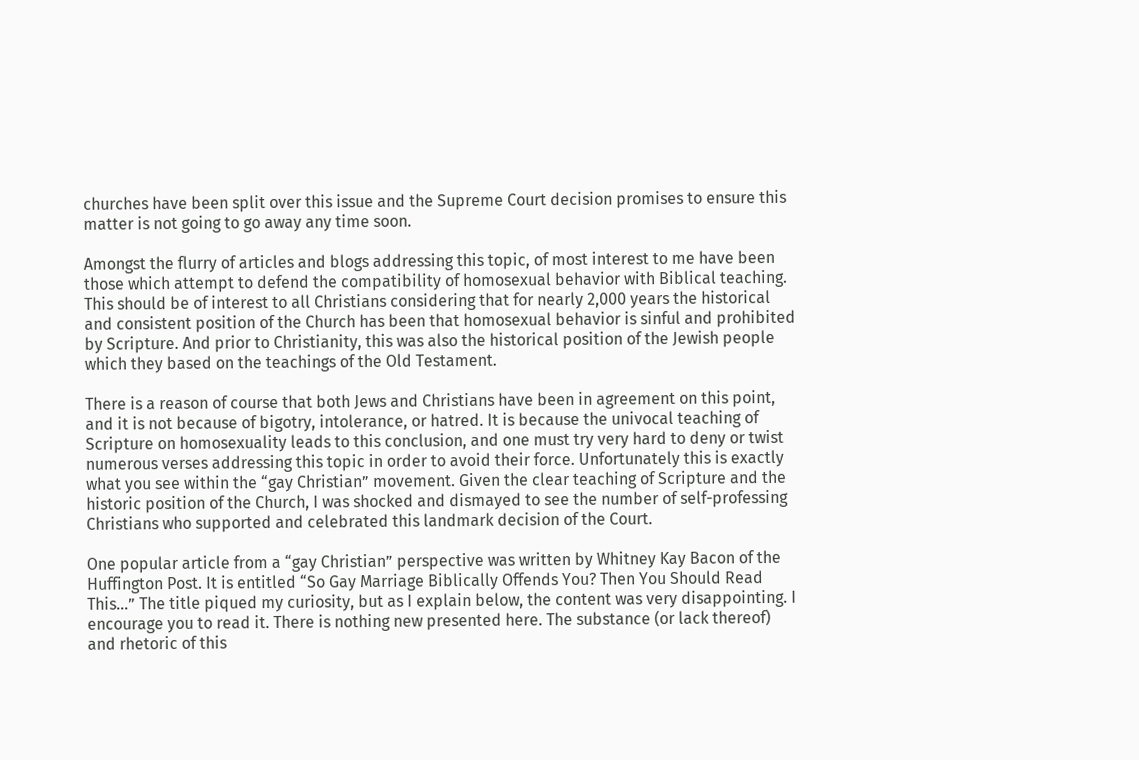churches have been split over this issue and the Supreme Court decision promises to ensure this matter is not going to go away any time soon.

Amongst the flurry of articles and blogs addressing this topic, of most interest to me have been those which attempt to defend the compatibility of homosexual behavior with Biblical teaching. This should be of interest to all Christians considering that for nearly 2,000 years the historical and consistent position of the Church has been that homosexual behavior is sinful and prohibited by Scripture. And prior to Christianity, this was also the historical position of the Jewish people which they based on the teachings of the Old Testament.

There is a reason of course that both Jews and Christians have been in agreement on this point, and it is not because of bigotry, intolerance, or hatred. It is because the univocal teaching of Scripture on homosexuality leads to this conclusion, and one must try very hard to deny or twist numerous verses addressing this topic in order to avoid their force. Unfortunately this is exactly what you see within the “gay Christian” movement. Given the clear teaching of Scripture and the historic position of the Church, I was shocked and dismayed to see the number of self-professing Christians who supported and celebrated this landmark decision of the Court.

One popular article from a “gay Christian” perspective was written by Whitney Kay Bacon of the Huffington Post. It is entitled “So Gay Marriage Biblically Offends You? Then You Should Read This…” The title piqued my curiosity, but as I explain below, the content was very disappointing. I encourage you to read it. There is nothing new presented here. The substance (or lack thereof) and rhetoric of this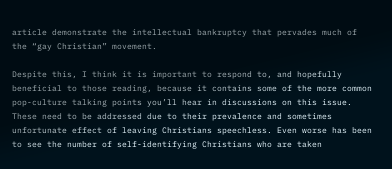article demonstrate the intellectual bankruptcy that pervades much of the “gay Christian” movement.

Despite this, I think it is important to respond to, and hopefully beneficial to those reading, because it contains some of the more common pop-culture talking points you’ll hear in discussions on this issue. These need to be addressed due to their prevalence and sometimes unfortunate effect of leaving Christians speechless. Even worse has been to see the number of self-identifying Christians who are taken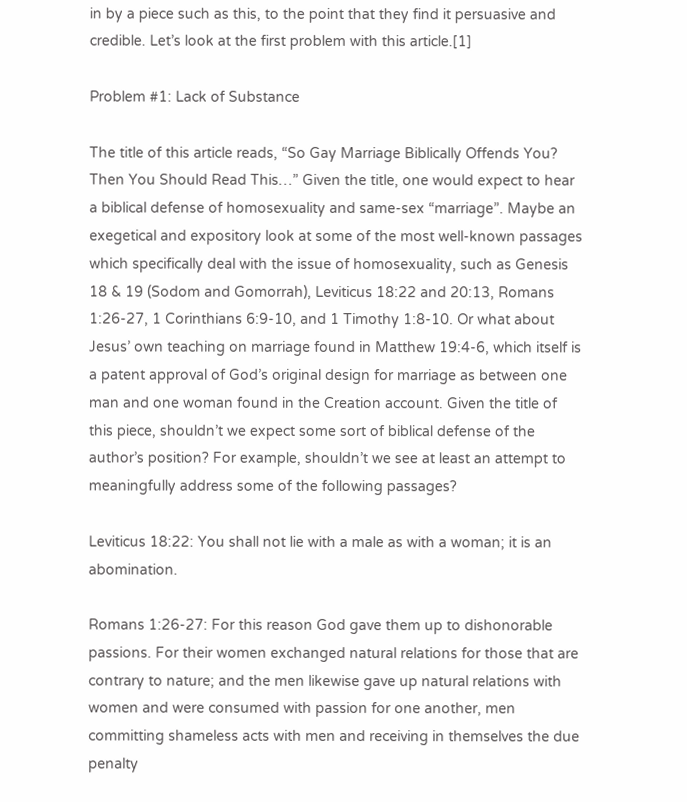in by a piece such as this, to the point that they find it persuasive and credible. Let’s look at the first problem with this article.[1]

Problem #1: Lack of Substance

The title of this article reads, “So Gay Marriage Biblically Offends You? Then You Should Read This…” Given the title, one would expect to hear a biblical defense of homosexuality and same-sex “marriage”. Maybe an exegetical and expository look at some of the most well-known passages which specifically deal with the issue of homosexuality, such as Genesis 18 & 19 (Sodom and Gomorrah), Leviticus 18:22 and 20:13, Romans 1:26-27, 1 Corinthians 6:9-10, and 1 Timothy 1:8-10. Or what about Jesus’ own teaching on marriage found in Matthew 19:4-6, which itself is a patent approval of God’s original design for marriage as between one man and one woman found in the Creation account. Given the title of this piece, shouldn’t we expect some sort of biblical defense of the author’s position? For example, shouldn’t we see at least an attempt to meaningfully address some of the following passages?

Leviticus 18:22: You shall not lie with a male as with a woman; it is an abomination.

Romans 1:26-27: For this reason God gave them up to dishonorable passions. For their women exchanged natural relations for those that are contrary to nature; and the men likewise gave up natural relations with women and were consumed with passion for one another, men committing shameless acts with men and receiving in themselves the due penalty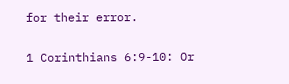for their error.

1 Corinthians 6:9-10: Or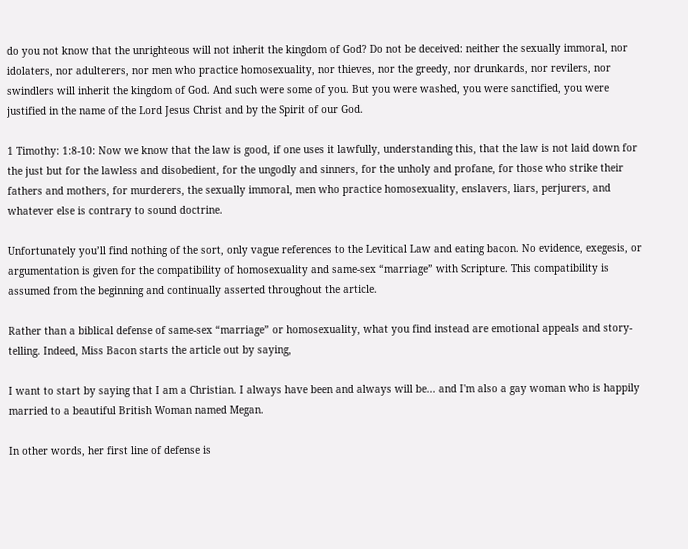do you not know that the unrighteous will not inherit the kingdom of God? Do not be deceived: neither the sexually immoral, nor idolaters, nor adulterers, nor men who practice homosexuality, nor thieves, nor the greedy, nor drunkards, nor revilers, nor swindlers will inherit the kingdom of God. And such were some of you. But you were washed, you were sanctified, you were justified in the name of the Lord Jesus Christ and by the Spirit of our God.

1 Timothy: 1:8-10: Now we know that the law is good, if one uses it lawfully, understanding this, that the law is not laid down for the just but for the lawless and disobedient, for the ungodly and sinners, for the unholy and profane, for those who strike their fathers and mothers, for murderers, the sexually immoral, men who practice homosexuality, enslavers, liars, perjurers, and whatever else is contrary to sound doctrine.

Unfortunately you’ll find nothing of the sort, only vague references to the Levitical Law and eating bacon. No evidence, exegesis, or argumentation is given for the compatibility of homosexuality and same-sex “marriage” with Scripture. This compatibility is assumed from the beginning and continually asserted throughout the article.

Rather than a biblical defense of same-sex “marriage” or homosexuality, what you find instead are emotional appeals and story-telling. Indeed, Miss Bacon starts the article out by saying,

I want to start by saying that I am a Christian. I always have been and always will be... and I'm also a gay woman who is happily married to a beautiful British Woman named Megan.

In other words, her first line of defense is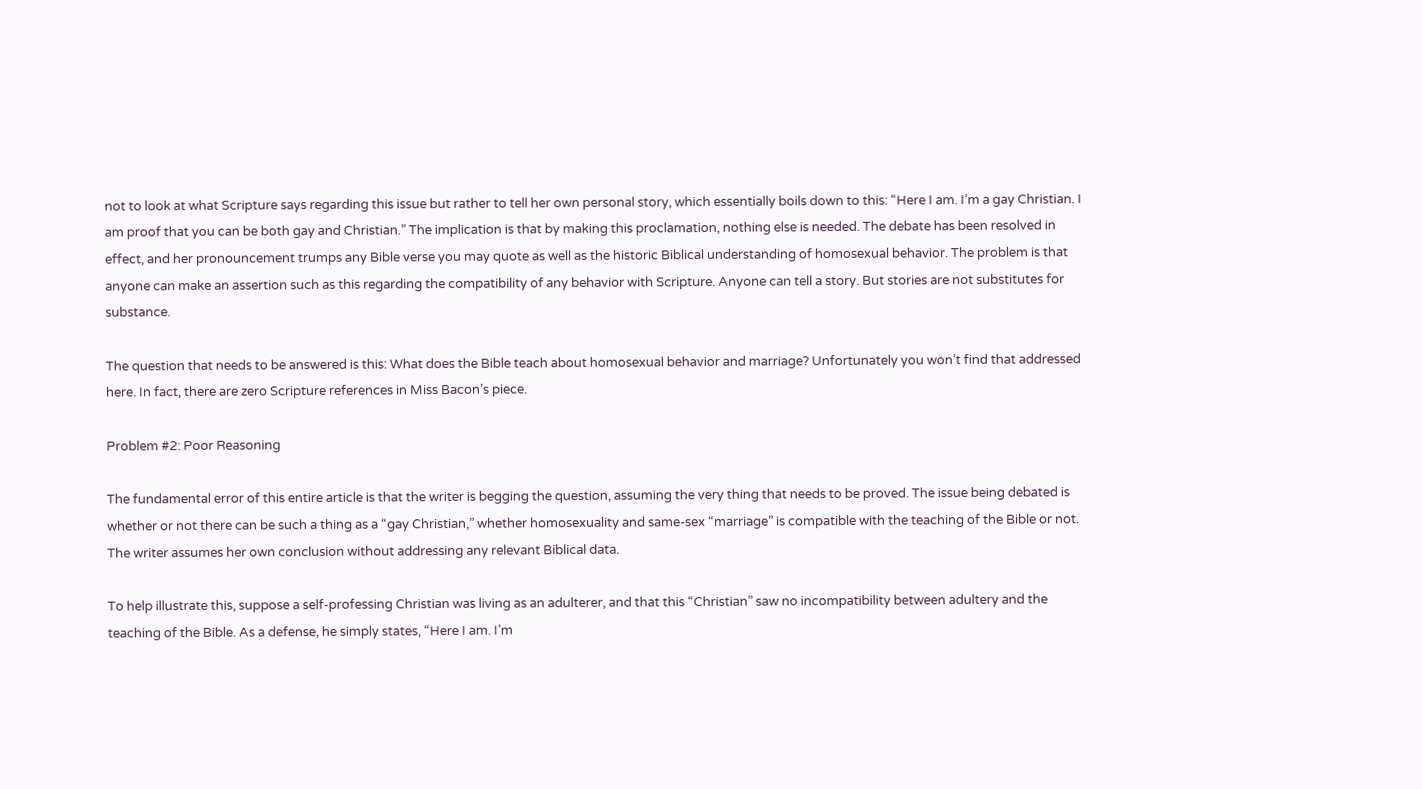not to look at what Scripture says regarding this issue but rather to tell her own personal story, which essentially boils down to this: “Here I am. I’m a gay Christian. I am proof that you can be both gay and Christian.” The implication is that by making this proclamation, nothing else is needed. The debate has been resolved in effect, and her pronouncement trumps any Bible verse you may quote as well as the historic Biblical understanding of homosexual behavior. The problem is that anyone can make an assertion such as this regarding the compatibility of any behavior with Scripture. Anyone can tell a story. But stories are not substitutes for substance.

The question that needs to be answered is this: What does the Bible teach about homosexual behavior and marriage? Unfortunately you won’t find that addressed here. In fact, there are zero Scripture references in Miss Bacon’s piece.

Problem #2: Poor Reasoning

The fundamental error of this entire article is that the writer is begging the question, assuming the very thing that needs to be proved. The issue being debated is whether or not there can be such a thing as a “gay Christian,” whether homosexuality and same-sex “marriage” is compatible with the teaching of the Bible or not. The writer assumes her own conclusion without addressing any relevant Biblical data.

To help illustrate this, suppose a self-professing Christian was living as an adulterer, and that this “Christian” saw no incompatibility between adultery and the teaching of the Bible. As a defense, he simply states, “Here I am. I’m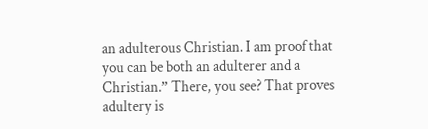an adulterous Christian. I am proof that you can be both an adulterer and a Christian.” There, you see? That proves adultery is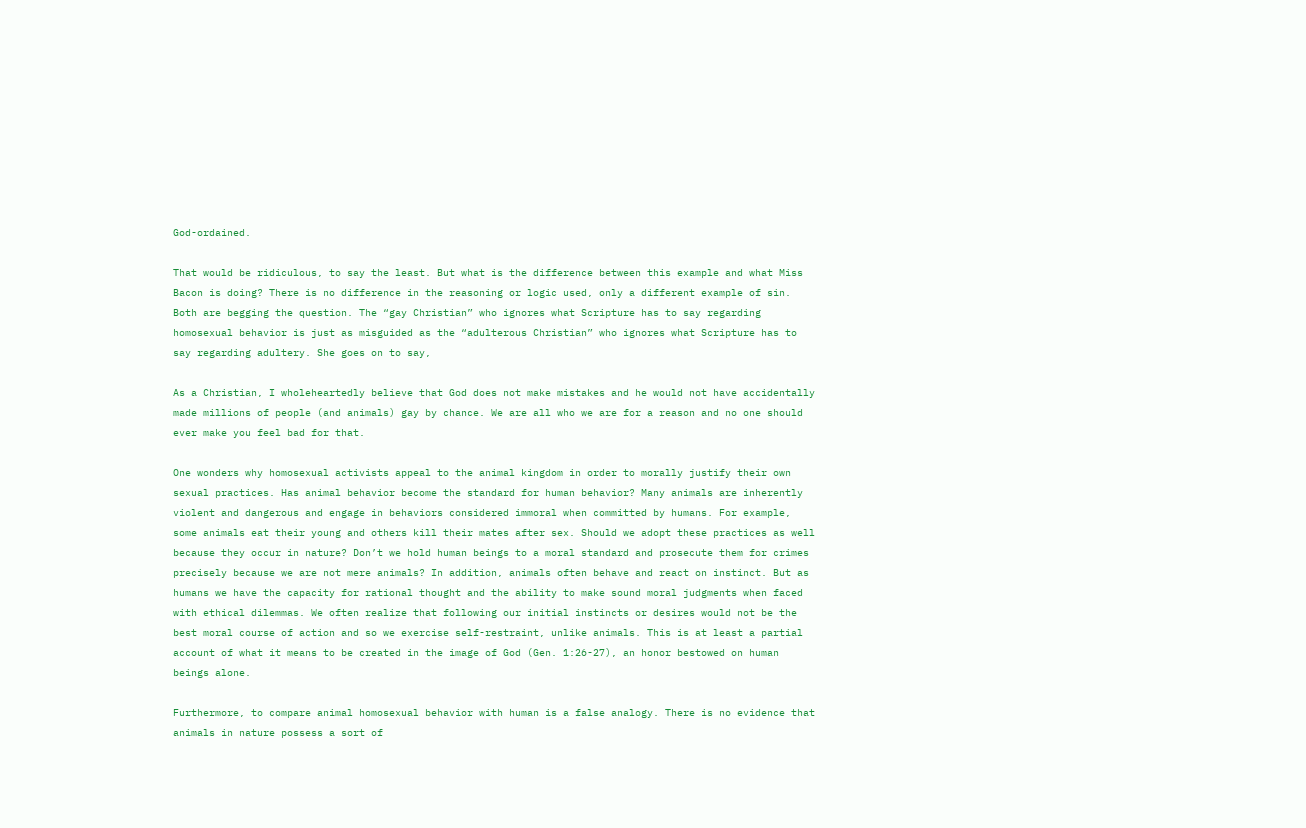God-ordained.

That would be ridiculous, to say the least. But what is the difference between this example and what Miss Bacon is doing? There is no difference in the reasoning or logic used, only a different example of sin. Both are begging the question. The “gay Christian” who ignores what Scripture has to say regarding homosexual behavior is just as misguided as the “adulterous Christian” who ignores what Scripture has to say regarding adultery. She goes on to say,

As a Christian, I wholeheartedly believe that God does not make mistakes and he would not have accidentally made millions of people (and animals) gay by chance. We are all who we are for a reason and no one should ever make you feel bad for that.

One wonders why homosexual activists appeal to the animal kingdom in order to morally justify their own sexual practices. Has animal behavior become the standard for human behavior? Many animals are inherently violent and dangerous and engage in behaviors considered immoral when committed by humans. For example, some animals eat their young and others kill their mates after sex. Should we adopt these practices as well because they occur in nature? Don’t we hold human beings to a moral standard and prosecute them for crimes precisely because we are not mere animals? In addition, animals often behave and react on instinct. But as humans we have the capacity for rational thought and the ability to make sound moral judgments when faced with ethical dilemmas. We often realize that following our initial instincts or desires would not be the best moral course of action and so we exercise self-restraint, unlike animals. This is at least a partial account of what it means to be created in the image of God (Gen. 1:26-27), an honor bestowed on human beings alone.

Furthermore, to compare animal homosexual behavior with human is a false analogy. There is no evidence that animals in nature possess a sort of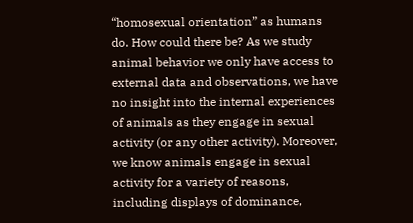“homosexual orientation” as humans do. How could there be? As we study animal behavior we only have access to external data and observations, we have no insight into the internal experiences of animals as they engage in sexual activity (or any other activity). Moreover, we know animals engage in sexual activity for a variety of reasons, including displays of dominance,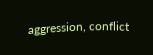aggression, conflict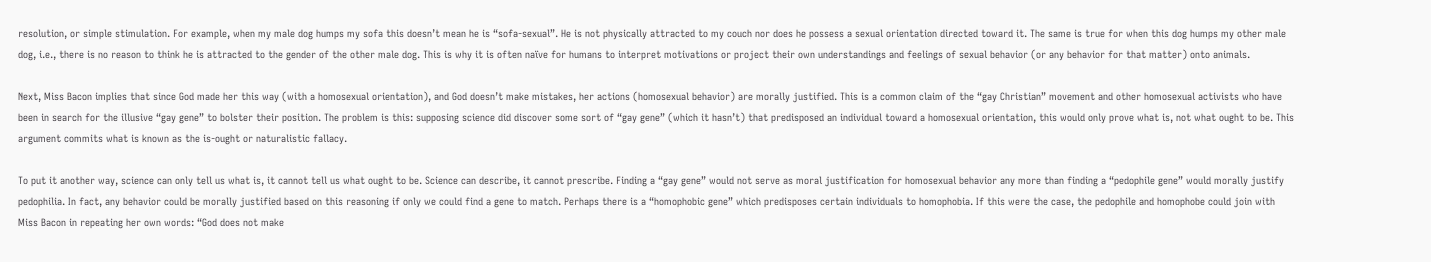resolution, or simple stimulation. For example, when my male dog humps my sofa this doesn’t mean he is “sofa-sexual”. He is not physically attracted to my couch nor does he possess a sexual orientation directed toward it. The same is true for when this dog humps my other male dog, i.e., there is no reason to think he is attracted to the gender of the other male dog. This is why it is often naïve for humans to interpret motivations or project their own understandings and feelings of sexual behavior (or any behavior for that matter) onto animals.

Next, Miss Bacon implies that since God made her this way (with a homosexual orientation), and God doesn’t make mistakes, her actions (homosexual behavior) are morally justified. This is a common claim of the “gay Christian” movement and other homosexual activists who have been in search for the illusive “gay gene” to bolster their position. The problem is this: supposing science did discover some sort of “gay gene” (which it hasn’t) that predisposed an individual toward a homosexual orientation, this would only prove what is, not what ought to be. This argument commits what is known as the is-ought or naturalistic fallacy.

To put it another way, science can only tell us what is, it cannot tell us what ought to be. Science can describe, it cannot prescribe. Finding a “gay gene” would not serve as moral justification for homosexual behavior any more than finding a “pedophile gene” would morally justify pedophilia. In fact, any behavior could be morally justified based on this reasoning if only we could find a gene to match. Perhaps there is a “homophobic gene” which predisposes certain individuals to homophobia. If this were the case, the pedophile and homophobe could join with Miss Bacon in repeating her own words: “God does not make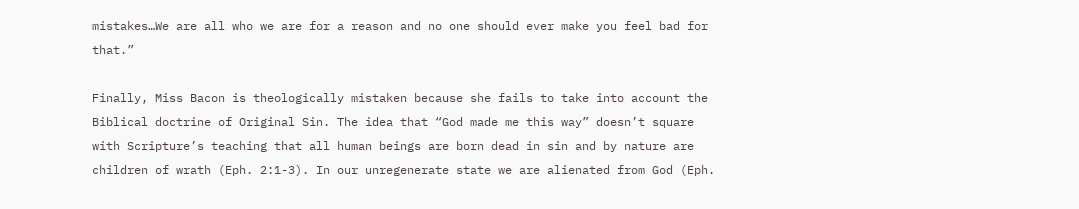mistakes…We are all who we are for a reason and no one should ever make you feel bad for that.”

Finally, Miss Bacon is theologically mistaken because she fails to take into account the Biblical doctrine of Original Sin. The idea that “God made me this way” doesn’t square with Scripture’s teaching that all human beings are born dead in sin and by nature are children of wrath (Eph. 2:1-3). In our unregenerate state we are alienated from God (Eph.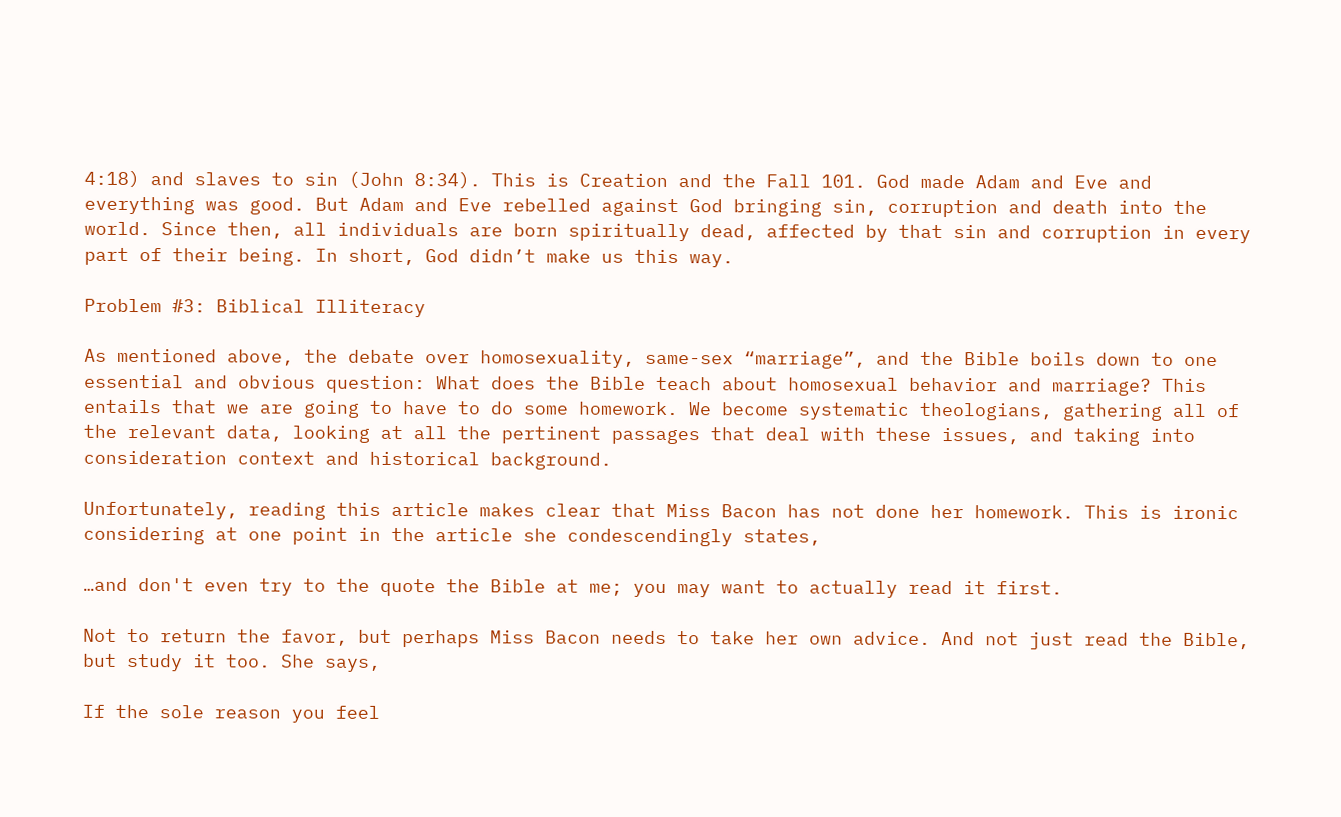4:18) and slaves to sin (John 8:34). This is Creation and the Fall 101. God made Adam and Eve and everything was good. But Adam and Eve rebelled against God bringing sin, corruption and death into the world. Since then, all individuals are born spiritually dead, affected by that sin and corruption in every part of their being. In short, God didn’t make us this way.

Problem #3: Biblical Illiteracy

As mentioned above, the debate over homosexuality, same-sex “marriage”, and the Bible boils down to one essential and obvious question: What does the Bible teach about homosexual behavior and marriage? This entails that we are going to have to do some homework. We become systematic theologians, gathering all of the relevant data, looking at all the pertinent passages that deal with these issues, and taking into consideration context and historical background.

Unfortunately, reading this article makes clear that Miss Bacon has not done her homework. This is ironic considering at one point in the article she condescendingly states,

…and don't even try to the quote the Bible at me; you may want to actually read it first.

Not to return the favor, but perhaps Miss Bacon needs to take her own advice. And not just read the Bible, but study it too. She says,

If the sole reason you feel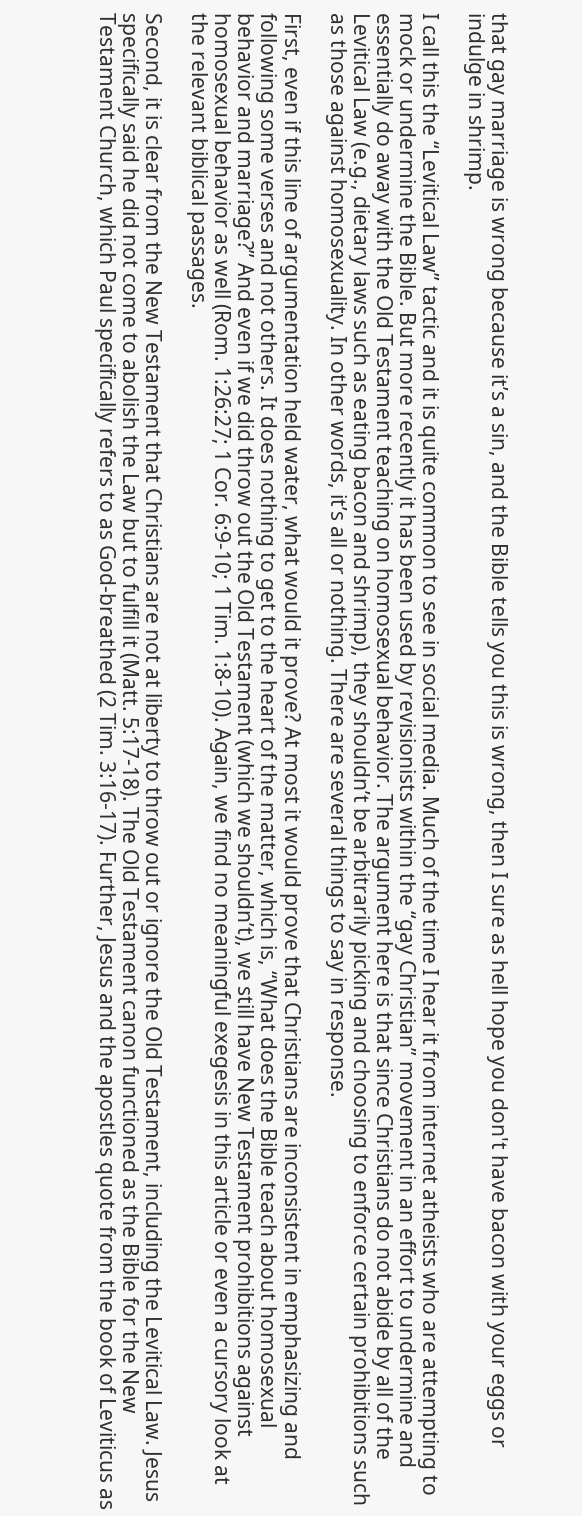that gay marriage is wrong because it’s a sin, and the Bible tells you this is wrong, then I sure as hell hope you don't have bacon with your eggs or indulge in shrimp.

I call this the “Levitical Law” tactic and it is quite common to see in social media. Much of the time I hear it from internet atheists who are attempting to mock or undermine the Bible. But more recently it has been used by revisionists within the “gay Christian” movement in an effort to undermine and essentially do away with the Old Testament teaching on homosexual behavior. The argument here is that since Christians do not abide by all of the Levitical Law (e.g., dietary laws such as eating bacon and shrimp), they shouldn’t be arbitrarily picking and choosing to enforce certain prohibitions such as those against homosexuality. In other words, it’s all or nothing. There are several things to say in response.

First, even if this line of argumentation held water, what would it prove? At most it would prove that Christians are inconsistent in emphasizing and following some verses and not others. It does nothing to get to the heart of the matter, which is, “What does the Bible teach about homosexual behavior and marriage?” And even if we did throw out the Old Testament (which we shouldn’t), we still have New Testament prohibitions against homosexual behavior as well (Rom. 1:26:27; 1 Cor. 6:9-10; 1 Tim. 1:8-10). Again, we find no meaningful exegesis in this article or even a cursory look at the relevant biblical passages.

Second, it is clear from the New Testament that Christians are not at liberty to throw out or ignore the Old Testament, including the Levitical Law. Jesus specifically said he did not come to abolish the Law but to fulfill it (Matt. 5:17-18). The Old Testament canon functioned as the Bible for the New Testament Church, which Paul specifically refers to as God-breathed (2 Tim. 3:16-17). Further, Jesus and the apostles quote from the book of Leviticus as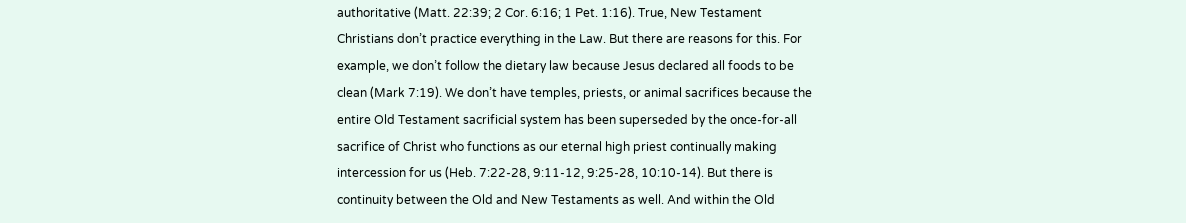authoritative (Matt. 22:39; 2 Cor. 6:16; 1 Pet. 1:16). True, New Testament Christians don’t practice everything in the Law. But there are reasons for this. For example, we don’t follow the dietary law because Jesus declared all foods to be clean (Mark 7:19). We don’t have temples, priests, or animal sacrifices because the entire Old Testament sacrificial system has been superseded by the once-for-all sacrifice of Christ who functions as our eternal high priest continually making intercession for us (Heb. 7:22-28, 9:11-12, 9:25-28, 10:10-14). But there is continuity between the Old and New Testaments as well. And within the Old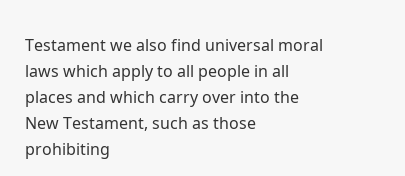Testament we also find universal moral laws which apply to all people in all places and which carry over into the New Testament, such as those prohibiting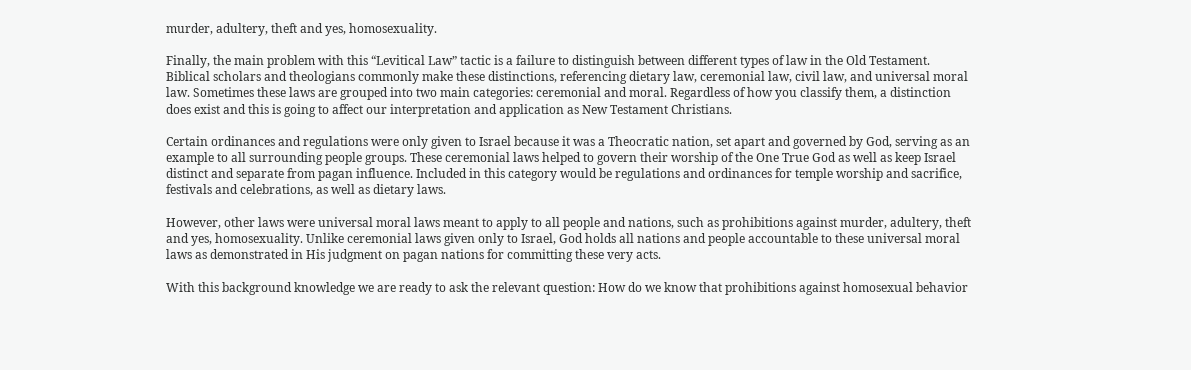murder, adultery, theft and yes, homosexuality.

Finally, the main problem with this “Levitical Law” tactic is a failure to distinguish between different types of law in the Old Testament. Biblical scholars and theologians commonly make these distinctions, referencing dietary law, ceremonial law, civil law, and universal moral law. Sometimes these laws are grouped into two main categories: ceremonial and moral. Regardless of how you classify them, a distinction does exist and this is going to affect our interpretation and application as New Testament Christians.

Certain ordinances and regulations were only given to Israel because it was a Theocratic nation, set apart and governed by God, serving as an example to all surrounding people groups. These ceremonial laws helped to govern their worship of the One True God as well as keep Israel distinct and separate from pagan influence. Included in this category would be regulations and ordinances for temple worship and sacrifice, festivals and celebrations, as well as dietary laws.

However, other laws were universal moral laws meant to apply to all people and nations, such as prohibitions against murder, adultery, theft and yes, homosexuality. Unlike ceremonial laws given only to Israel, God holds all nations and people accountable to these universal moral laws as demonstrated in His judgment on pagan nations for committing these very acts.

With this background knowledge we are ready to ask the relevant question: How do we know that prohibitions against homosexual behavior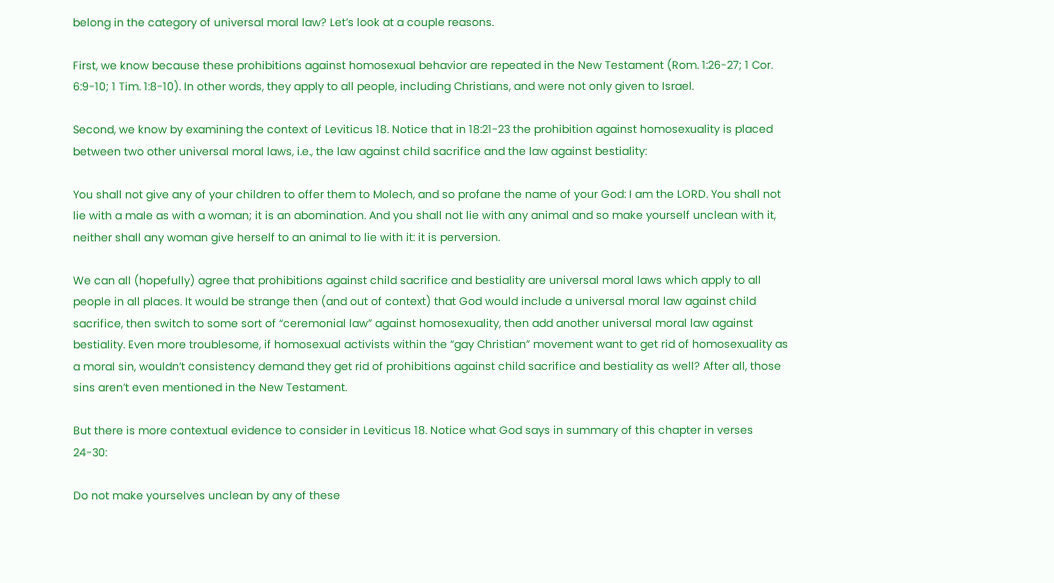belong in the category of universal moral law? Let’s look at a couple reasons.

First, we know because these prohibitions against homosexual behavior are repeated in the New Testament (Rom. 1:26-27; 1 Cor. 6:9-10; 1 Tim. 1:8-10). In other words, they apply to all people, including Christians, and were not only given to Israel.

Second, we know by examining the context of Leviticus 18. Notice that in 18:21-23 the prohibition against homosexuality is placed between two other universal moral laws, i.e., the law against child sacrifice and the law against bestiality:

You shall not give any of your children to offer them to Molech, and so profane the name of your God: I am the LORD. You shall not lie with a male as with a woman; it is an abomination. And you shall not lie with any animal and so make yourself unclean with it, neither shall any woman give herself to an animal to lie with it: it is perversion.

We can all (hopefully) agree that prohibitions against child sacrifice and bestiality are universal moral laws which apply to all people in all places. It would be strange then (and out of context) that God would include a universal moral law against child sacrifice, then switch to some sort of “ceremonial law” against homosexuality, then add another universal moral law against bestiality. Even more troublesome, if homosexual activists within the “gay Christian” movement want to get rid of homosexuality as a moral sin, wouldn’t consistency demand they get rid of prohibitions against child sacrifice and bestiality as well? After all, those sins aren’t even mentioned in the New Testament.

But there is more contextual evidence to consider in Leviticus 18. Notice what God says in summary of this chapter in verses 24-30:

Do not make yourselves unclean by any of these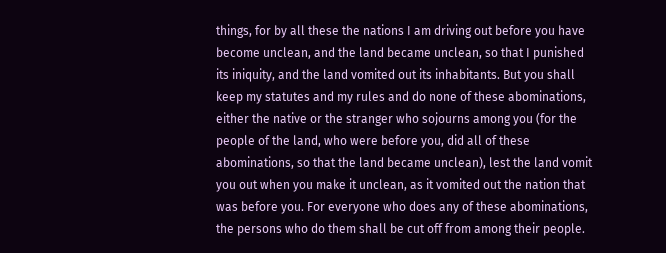things, for by all these the nations I am driving out before you have become unclean, and the land became unclean, so that I punished its iniquity, and the land vomited out its inhabitants. But you shall keep my statutes and my rules and do none of these abominations, either the native or the stranger who sojourns among you (for the people of the land, who were before you, did all of these abominations, so that the land became unclean), lest the land vomit you out when you make it unclean, as it vomited out the nation that was before you. For everyone who does any of these abominations, the persons who do them shall be cut off from among their people.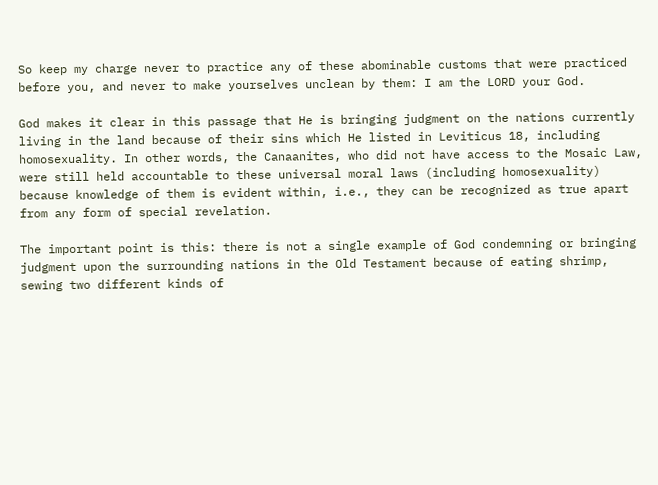So keep my charge never to practice any of these abominable customs that were practiced before you, and never to make yourselves unclean by them: I am the LORD your God.

God makes it clear in this passage that He is bringing judgment on the nations currently living in the land because of their sins which He listed in Leviticus 18, including homosexuality. In other words, the Canaanites, who did not have access to the Mosaic Law, were still held accountable to these universal moral laws (including homosexuality) because knowledge of them is evident within, i.e., they can be recognized as true apart from any form of special revelation.

The important point is this: there is not a single example of God condemning or bringing judgment upon the surrounding nations in the Old Testament because of eating shrimp, sewing two different kinds of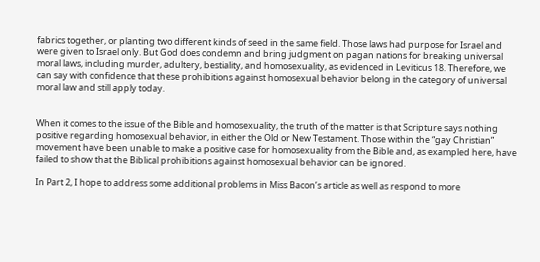fabrics together, or planting two different kinds of seed in the same field. Those laws had purpose for Israel and were given to Israel only. But God does condemn and bring judgment on pagan nations for breaking universal moral laws, including murder, adultery, bestiality, and homosexuality, as evidenced in Leviticus 18. Therefore, we can say with confidence that these prohibitions against homosexual behavior belong in the category of universal moral law and still apply today.


When it comes to the issue of the Bible and homosexuality, the truth of the matter is that Scripture says nothing positive regarding homosexual behavior, in either the Old or New Testament. Those within the “gay Christian” movement have been unable to make a positive case for homosexuality from the Bible and, as exampled here, have failed to show that the Biblical prohibitions against homosexual behavior can be ignored.

In Part 2, I hope to address some additional problems in Miss Bacon’s article as well as respond to more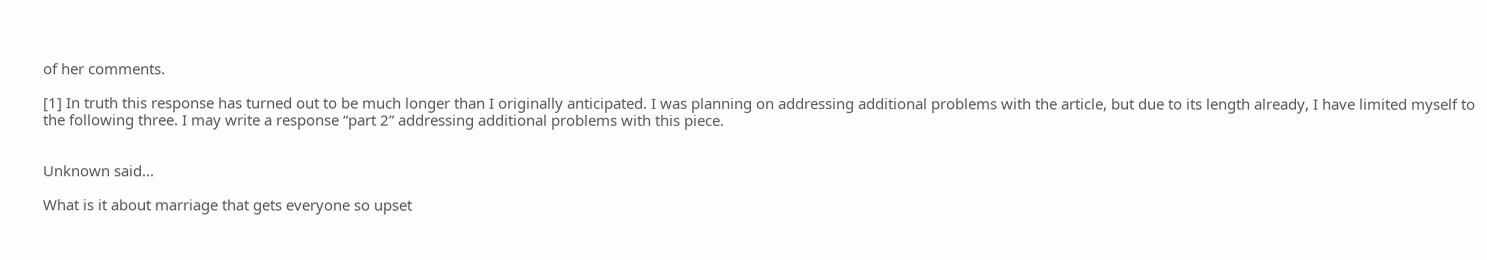of her comments.

[1] In truth this response has turned out to be much longer than I originally anticipated. I was planning on addressing additional problems with the article, but due to its length already, I have limited myself to the following three. I may write a response “part 2” addressing additional problems with this piece.


Unknown said...

What is it about marriage that gets everyone so upset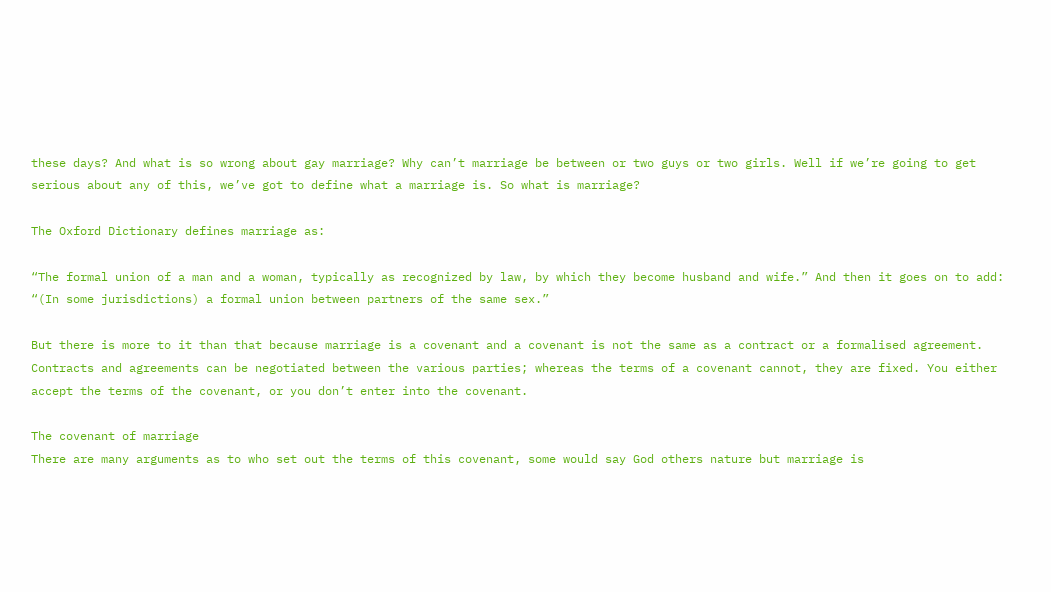these days? And what is so wrong about gay marriage? Why can’t marriage be between or two guys or two girls. Well if we’re going to get serious about any of this, we’ve got to define what a marriage is. So what is marriage?

The Oxford Dictionary defines marriage as:

“The formal union of a man and a woman, typically as recognized by law, by which they become husband and wife.” And then it goes on to add: “(In some jurisdictions) a formal union between partners of the same sex.”

But there is more to it than that because marriage is a covenant and a covenant is not the same as a contract or a formalised agreement. Contracts and agreements can be negotiated between the various parties; whereas the terms of a covenant cannot, they are fixed. You either accept the terms of the covenant, or you don’t enter into the covenant.

The covenant of marriage
There are many arguments as to who set out the terms of this covenant, some would say God others nature but marriage is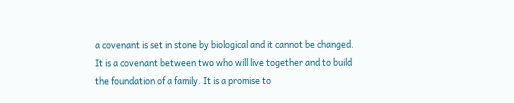a covenant is set in stone by biological and it cannot be changed. It is a covenant between two who will live together and to build the foundation of a family. It is a promise to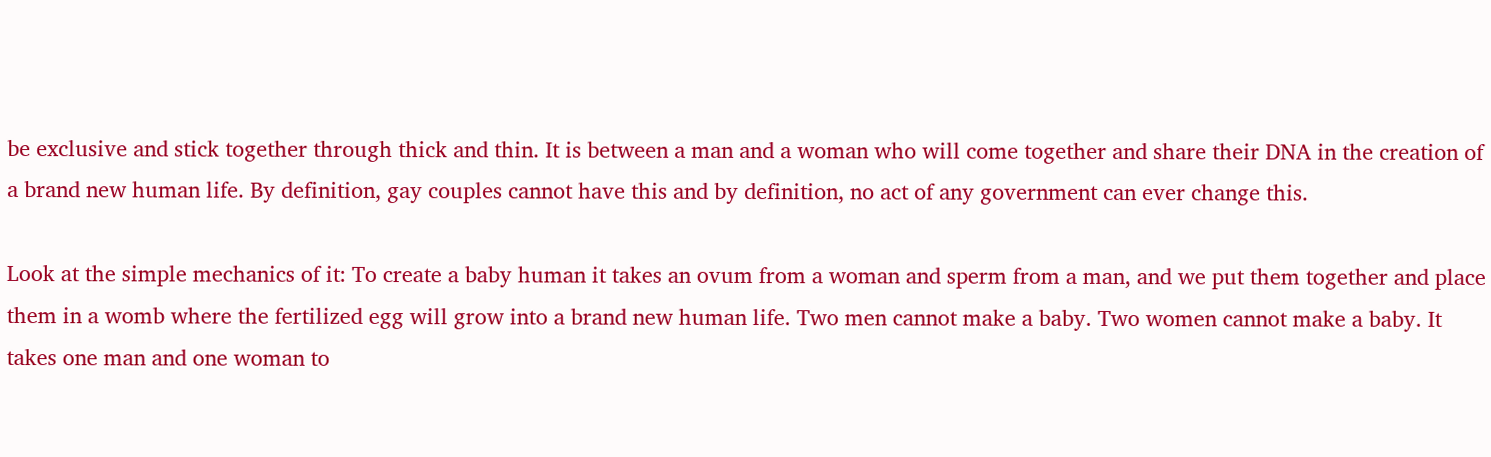be exclusive and stick together through thick and thin. It is between a man and a woman who will come together and share their DNA in the creation of a brand new human life. By definition, gay couples cannot have this and by definition, no act of any government can ever change this.

Look at the simple mechanics of it: To create a baby human it takes an ovum from a woman and sperm from a man, and we put them together and place them in a womb where the fertilized egg will grow into a brand new human life. Two men cannot make a baby. Two women cannot make a baby. It takes one man and one woman to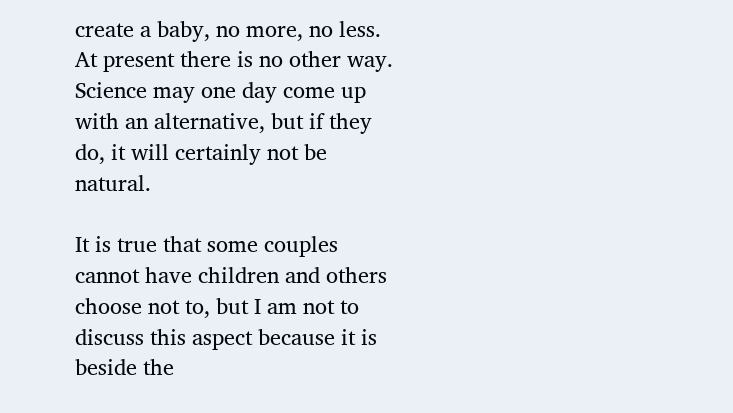create a baby, no more, no less. At present there is no other way. Science may one day come up with an alternative, but if they do, it will certainly not be natural.

It is true that some couples cannot have children and others choose not to, but I am not to discuss this aspect because it is beside the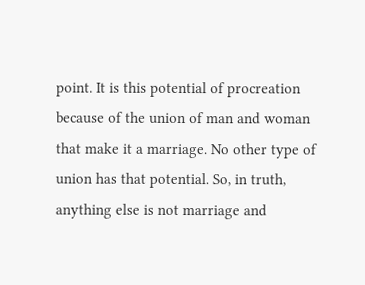point. It is this potential of procreation because of the union of man and woman that make it a marriage. No other type of union has that potential. So, in truth, anything else is not marriage and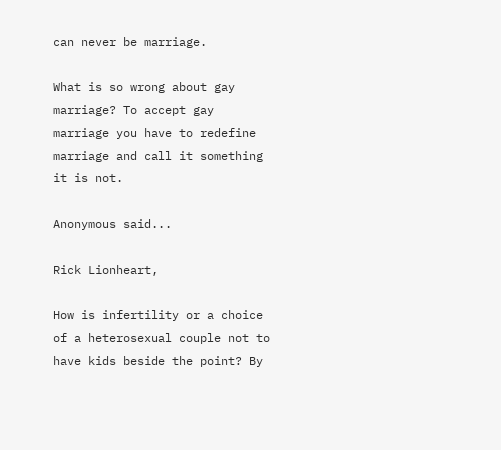can never be marriage.

What is so wrong about gay marriage? To accept gay marriage you have to redefine marriage and call it something it is not.

Anonymous said...

Rick Lionheart,

How is infertility or a choice of a heterosexual couple not to have kids beside the point? By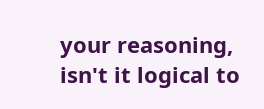your reasoning, isn't it logical to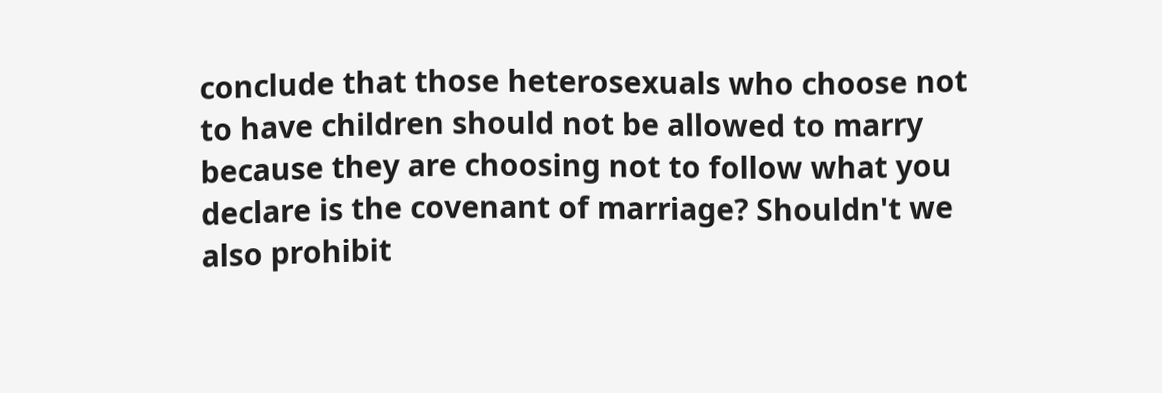conclude that those heterosexuals who choose not to have children should not be allowed to marry because they are choosing not to follow what you declare is the covenant of marriage? Shouldn't we also prohibit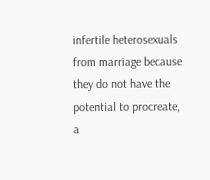infertile heterosexuals from marriage because they do not have the potential to procreate, a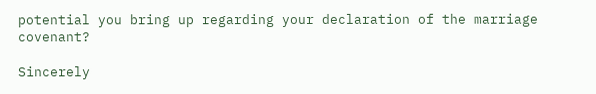potential you bring up regarding your declaration of the marriage covenant?

Sincerely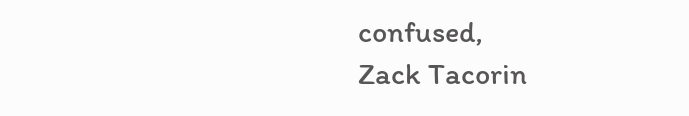confused,
Zack Tacorin